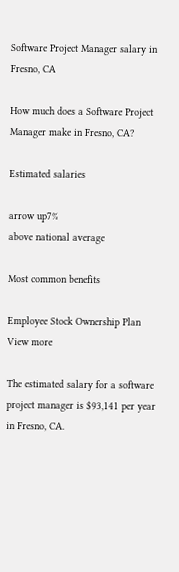Software Project Manager salary in Fresno, CA

How much does a Software Project Manager make in Fresno, CA?

Estimated salaries

arrow up7%
above national average

Most common benefits

Employee Stock Ownership Plan
View more

The estimated salary for a software project manager is $93,141 per year in Fresno, CA.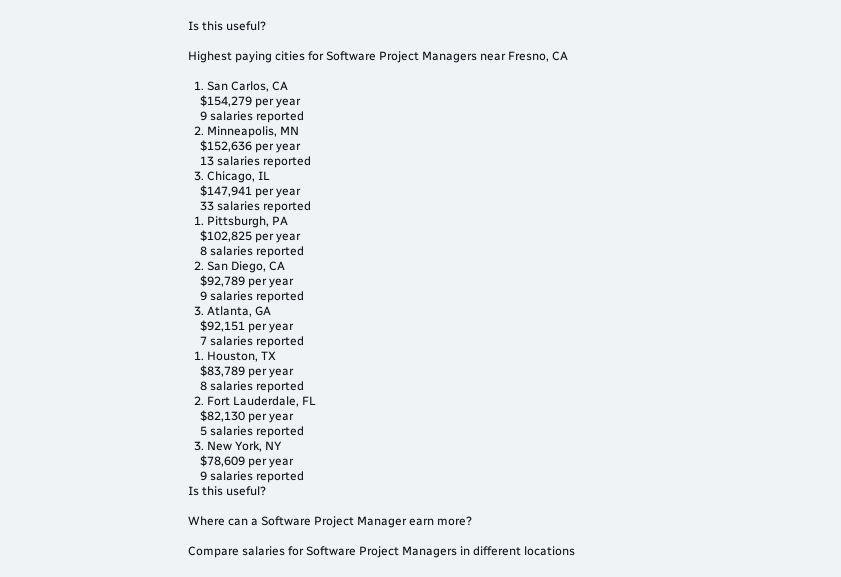Is this useful?

Highest paying cities for Software Project Managers near Fresno, CA

  1. San Carlos, CA
    $154,279 per year
    9 salaries reported
  2. Minneapolis, MN
    $152,636 per year
    13 salaries reported
  3. Chicago, IL
    $147,941 per year
    33 salaries reported
  1. Pittsburgh, PA
    $102,825 per year
    8 salaries reported
  2. San Diego, CA
    $92,789 per year
    9 salaries reported
  3. Atlanta, GA
    $92,151 per year
    7 salaries reported
  1. Houston, TX
    $83,789 per year
    8 salaries reported
  2. Fort Lauderdale, FL
    $82,130 per year
    5 salaries reported
  3. New York, NY
    $78,609 per year
    9 salaries reported
Is this useful?

Where can a Software Project Manager earn more?

Compare salaries for Software Project Managers in different locations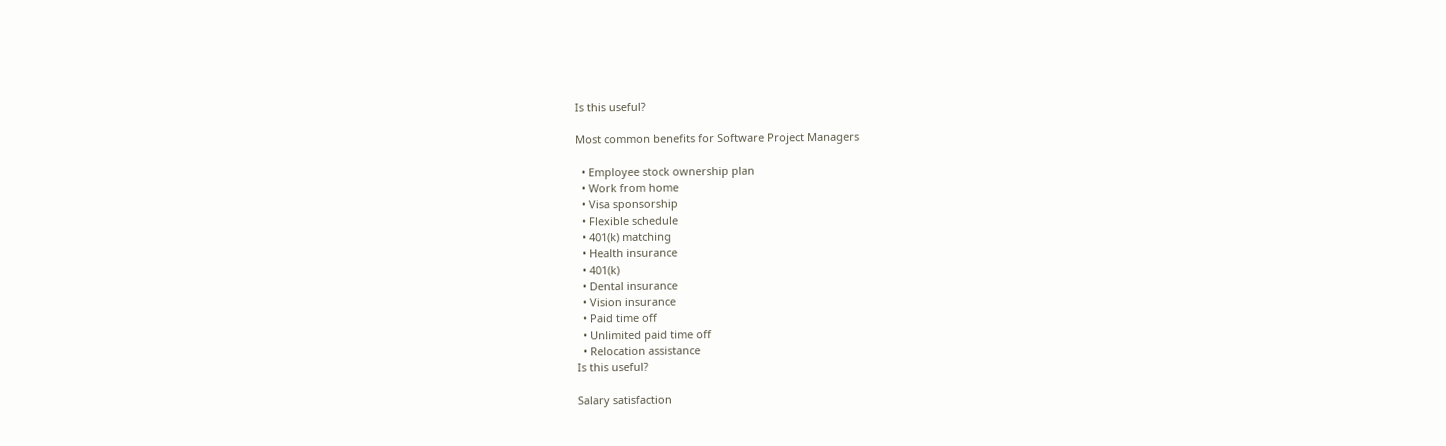Is this useful?

Most common benefits for Software Project Managers

  • Employee stock ownership plan
  • Work from home
  • Visa sponsorship
  • Flexible schedule
  • 401(k) matching
  • Health insurance
  • 401(k)
  • Dental insurance
  • Vision insurance
  • Paid time off
  • Unlimited paid time off
  • Relocation assistance
Is this useful?

Salary satisfaction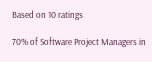Based on 10 ratings

70% of Software Project Managers in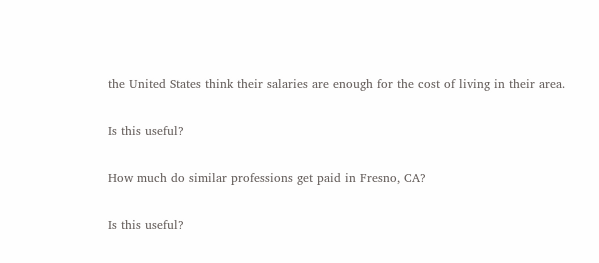the United States think their salaries are enough for the cost of living in their area.

Is this useful?

How much do similar professions get paid in Fresno, CA?

Is this useful?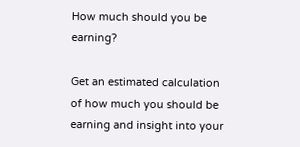How much should you be earning?

Get an estimated calculation of how much you should be earning and insight into your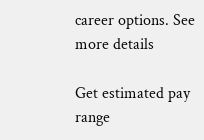career options. See more details

Get estimated pay range